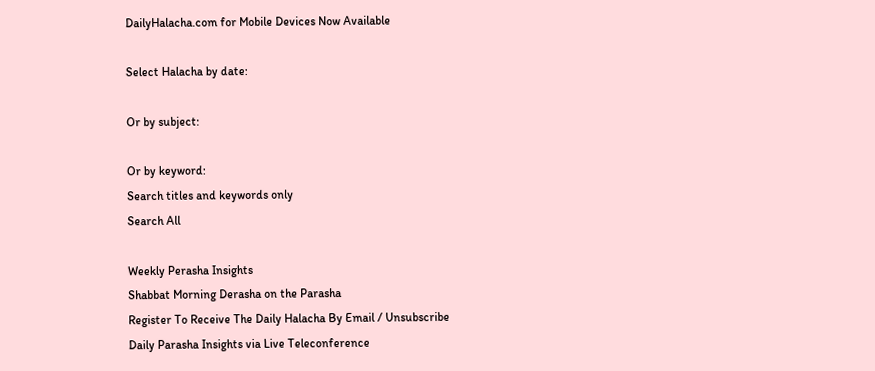DailyHalacha.com for Mobile Devices Now Available

Select Halacha by date:

Or by subject:

Or by keyword:
Search titles and keywords only
Search All

Weekly Perasha Insights
Shabbat Morning Derasha on the Parasha
Register To Receive The Daily Halacha By Email / Unsubscribe
Daily Parasha Insights via Live Teleconference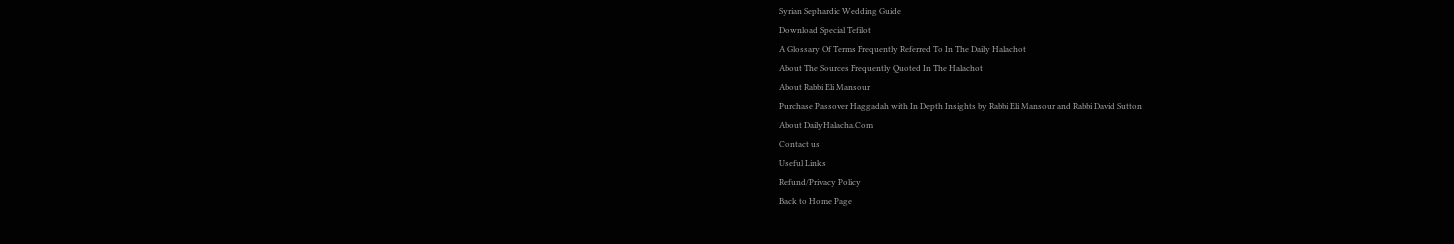Syrian Sephardic Wedding Guide
Download Special Tefilot
A Glossary Of Terms Frequently Referred To In The Daily Halachot
About The Sources Frequently Quoted In The Halachot
About Rabbi Eli Mansour
Purchase Passover Haggadah with In Depth Insights by Rabbi Eli Mansour and Rabbi David Sutton
About DailyHalacha.Com
Contact us
Useful Links
Refund/Privacy Policy
Back to Home Page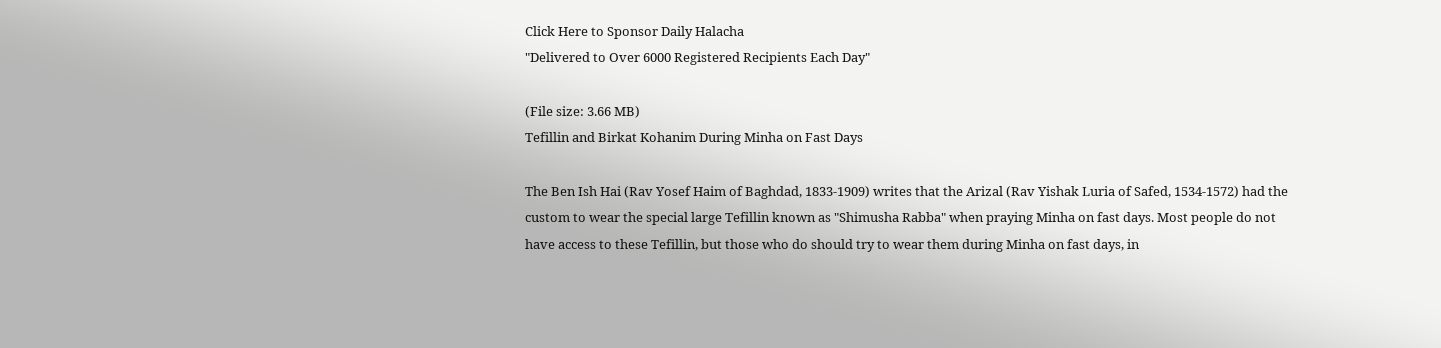Click Here to Sponsor Daily Halacha
"Delivered to Over 6000 Registered Recipients Each Day"

(File size: 3.66 MB)
Tefillin and Birkat Kohanim During Minha on Fast Days

The Ben Ish Hai (Rav Yosef Haim of Baghdad, 1833-1909) writes that the Arizal (Rav Yishak Luria of Safed, 1534-1572) had the custom to wear the special large Tefillin known as "Shimusha Rabba" when praying Minha on fast days. Most people do not have access to these Tefillin, but those who do should try to wear them during Minha on fast days, in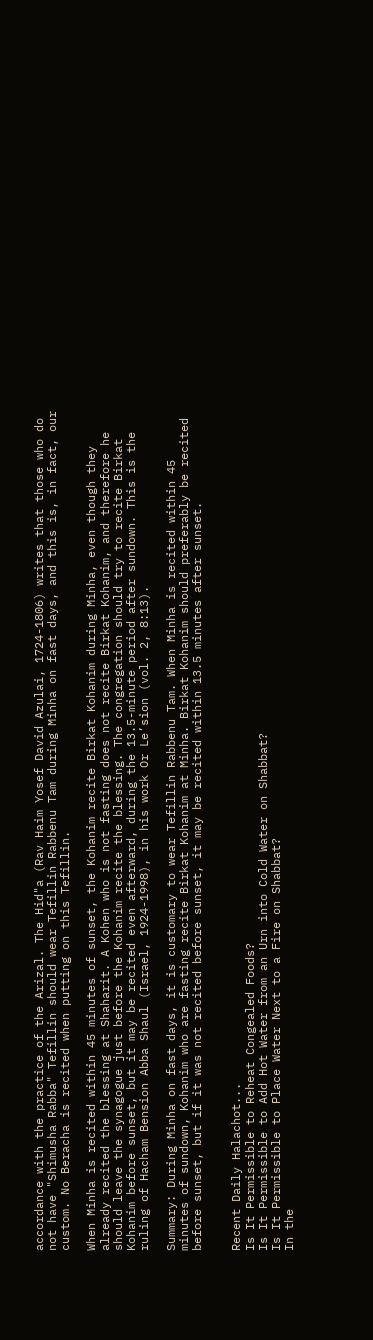accordance with the practice of the Arizal. The Hid"a (Rav Haim Yosef David Azulai, 1724-1806) writes that those who do not have "Shimusha Rabba" Tefillin should wear Tefillin Rabbenu Tam during Minha on fast days, and this is, in fact, our custom. No Beracha is recited when putting on this Tefillin.

When Minha is recited within 45 minutes of sunset, the Kohanim recite Birkat Kohanim during Minha, even though they already recited the blessing at Shaharit. A Kohen who is not fasting does not recite Birkat Kohanim, and therefore he should leave the synagogue just before the Kohanim recite the blessing. The congregation should try to recite Birkat Kohanim before sunset, but it may be recited even afterward, during the 13.5-minute period after sundown. This is the ruling of Hacham Bension Abba Shaul (Israel, 1924-1998), in his work Or Le’sion (vol. 2, 8:13).

Summary: During Minha on fast days, it is customary to wear Tefillin Rabbenu Tam. When Minha is recited within 45 minutes of sundown, Kohanim who are fasting recite Birkat Kohanim at Minha. Birkat Kohanim should preferably be recited before sunset, but if it was not recited before sunset, it may be recited within 13.5 minutes after sunset.


Recent Daily Halachot...
Is It Permissible to Reheat Congealed Foods?
Is It Permissible to Add Hot Water from an Urn into Cold Water on Shabbat?
Is It Permissible to Place Water Next to a Fire on Shabbat?
In the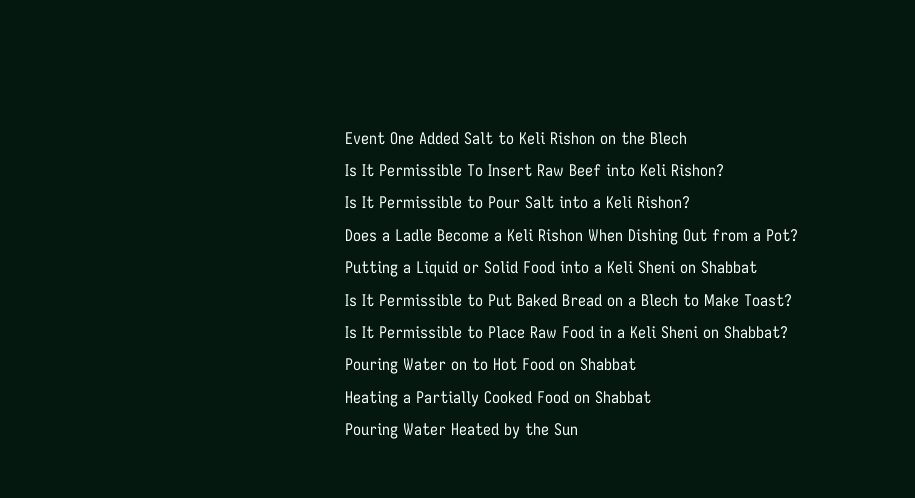Event One Added Salt to Keli Rishon on the Blech
Is It Permissible To Insert Raw Beef into Keli Rishon?
Is It Permissible to Pour Salt into a Keli Rishon?
Does a Ladle Become a Keli Rishon When Dishing Out from a Pot?
Putting a Liquid or Solid Food into a Keli Sheni on Shabbat
Is It Permissible to Put Baked Bread on a Blech to Make Toast?
Is It Permissible to Place Raw Food in a Keli Sheni on Shabbat?
Pouring Water on to Hot Food on Shabbat
Heating a Partially Cooked Food on Shabbat
Pouring Water Heated by the Sun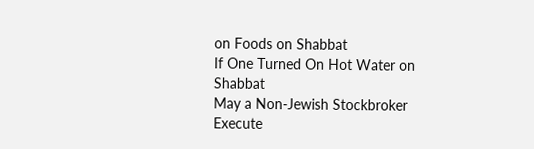on Foods on Shabbat
If One Turned On Hot Water on Shabbat
May a Non-Jewish Stockbroker Execute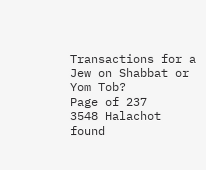Transactions for a Jew on Shabbat or Yom Tob?
Page of 237
3548 Halachot found